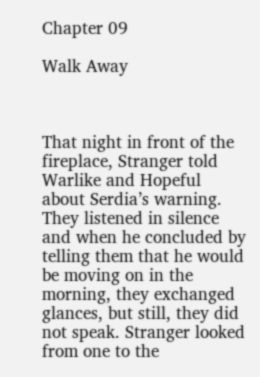Chapter 09

Walk Away



That night in front of the fireplace, Stranger told Warlike and Hopeful about Serdia’s warning. They listened in silence and when he concluded by telling them that he would be moving on in the morning, they exchanged glances, but still, they did not speak. Stranger looked from one to the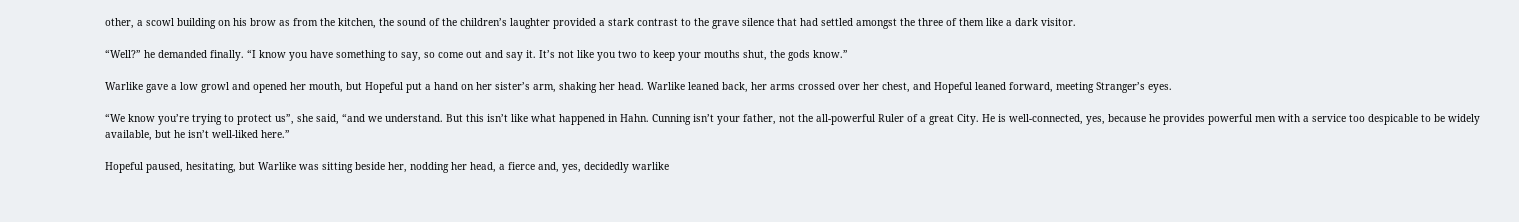other, a scowl building on his brow as from the kitchen, the sound of the children’s laughter provided a stark contrast to the grave silence that had settled amongst the three of them like a dark visitor.

“Well?” he demanded finally. “I know you have something to say, so come out and say it. It’s not like you two to keep your mouths shut, the gods know.”

Warlike gave a low growl and opened her mouth, but Hopeful put a hand on her sister’s arm, shaking her head. Warlike leaned back, her arms crossed over her chest, and Hopeful leaned forward, meeting Stranger’s eyes.

“We know you’re trying to protect us”, she said, “and we understand. But this isn’t like what happened in Hahn. Cunning isn’t your father, not the all-powerful Ruler of a great City. He is well-connected, yes, because he provides powerful men with a service too despicable to be widely available, but he isn’t well-liked here.”

Hopeful paused, hesitating, but Warlike was sitting beside her, nodding her head, a fierce and, yes, decidedly warlike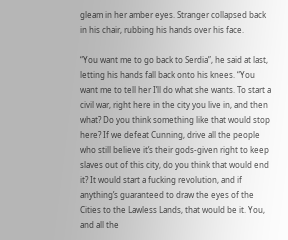gleam in her amber eyes. Stranger collapsed back in his chair, rubbing his hands over his face.

“You want me to go back to Serdia”, he said at last, letting his hands fall back onto his knees. “You want me to tell her I’ll do what she wants. To start a civil war, right here in the city you live in, and then what? Do you think something like that would stop here? If we defeat Cunning, drive all the people who still believe it’s their gods-given right to keep slaves out of this city, do you think that would end it? It would start a fucking revolution, and if anything’s guaranteed to draw the eyes of the Cities to the Lawless Lands, that would be it. You, and all the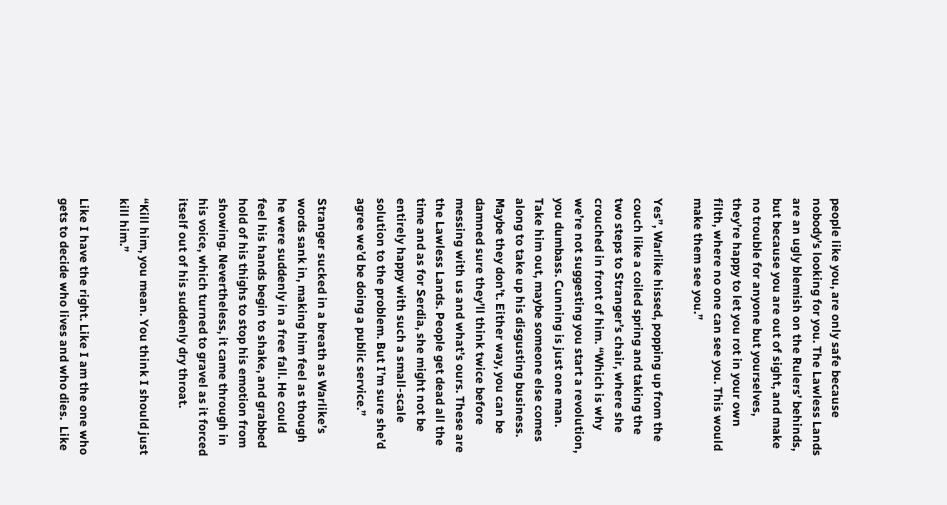people like you, are only safe because nobody’s looking for you. The Lawless Lands are an ugly blemish on the Rulers’ behinds, but because you are out of sight, and make no trouble for anyone but yourselves, they’re happy to let you rot in your own filth, where no one can see you. This would make them see you.”

Yes”, Warlike hissed, popping up from the couch like a coiled spring and taking the two steps to Stranger’s chair, where she crouched in front of him. “Which is why we’re not suggesting you start a revolution, you dumbass. Cunning is just one man. Take him out, maybe someone else comes along to take up his disgusting business. Maybe they don’t. Either way, you can be damned sure they’ll think twice before messing with us and what’s ours. These are the Lawless Lands. People get dead all the time and as for Serdia, she might not be entirely happy with such a small-scale solution to the problem. But I’m sure she’d agree we’d be doing a public service.”

Stranger sucked in a breath as Warlike’s words sank in, making him feel as though he were suddenly in a free fall. He could feel his hands begin to shake, and grabbed hold of his thighs to stop his emotion from showing. Nevertheless, it came through in his voice, which turned to gravel as it forced itself out of his suddenly dry throat.

“Kill him, you mean. You think I should just kill him.”

Like I have the right. Like I am the one who gets to decide who lives and who dies.  Like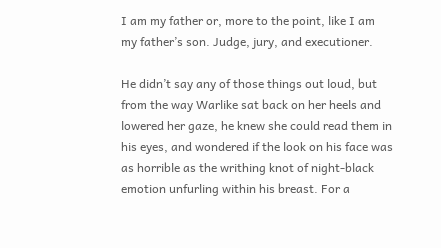I am my father or, more to the point, like I am my father’s son. Judge, jury, and executioner.

He didn’t say any of those things out loud, but from the way Warlike sat back on her heels and lowered her gaze, he knew she could read them in his eyes, and wondered if the look on his face was as horrible as the writhing knot of night-black emotion unfurling within his breast. For a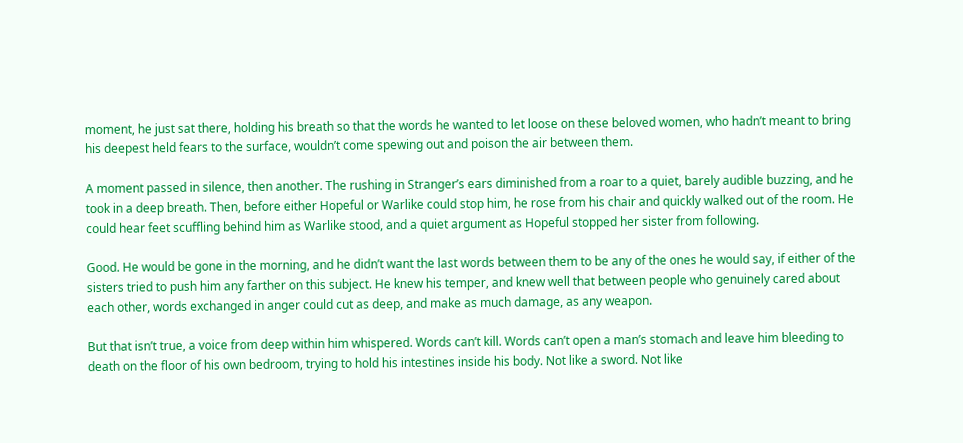moment, he just sat there, holding his breath so that the words he wanted to let loose on these beloved women, who hadn’t meant to bring his deepest held fears to the surface, wouldn’t come spewing out and poison the air between them.

A moment passed in silence, then another. The rushing in Stranger’s ears diminished from a roar to a quiet, barely audible buzzing, and he took in a deep breath. Then, before either Hopeful or Warlike could stop him, he rose from his chair and quickly walked out of the room. He could hear feet scuffling behind him as Warlike stood, and a quiet argument as Hopeful stopped her sister from following.

Good. He would be gone in the morning, and he didn’t want the last words between them to be any of the ones he would say, if either of the sisters tried to push him any farther on this subject. He knew his temper, and knew well that between people who genuinely cared about each other, words exchanged in anger could cut as deep, and make as much damage, as any weapon.

But that isn’t true, a voice from deep within him whispered. Words can’t kill. Words can’t open a man’s stomach and leave him bleeding to death on the floor of his own bedroom, trying to hold his intestines inside his body. Not like a sword. Not like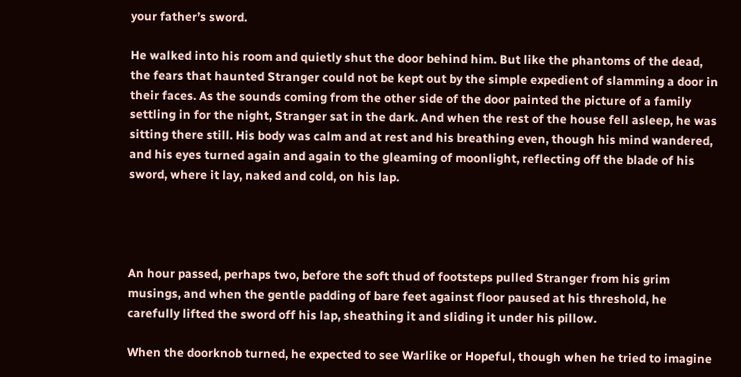your father’s sword.

He walked into his room and quietly shut the door behind him. But like the phantoms of the dead, the fears that haunted Stranger could not be kept out by the simple expedient of slamming a door in their faces. As the sounds coming from the other side of the door painted the picture of a family settling in for the night, Stranger sat in the dark. And when the rest of the house fell asleep, he was sitting there still. His body was calm and at rest and his breathing even, though his mind wandered, and his eyes turned again and again to the gleaming of moonlight, reflecting off the blade of his sword, where it lay, naked and cold, on his lap.




An hour passed, perhaps two, before the soft thud of footsteps pulled Stranger from his grim musings, and when the gentle padding of bare feet against floor paused at his threshold, he carefully lifted the sword off his lap, sheathing it and sliding it under his pillow.

When the doorknob turned, he expected to see Warlike or Hopeful, though when he tried to imagine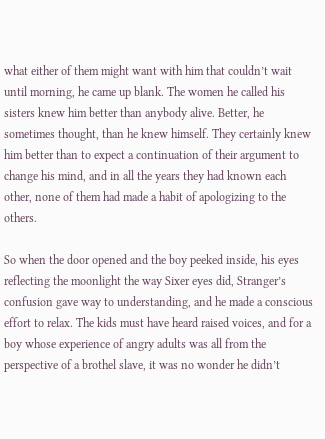what either of them might want with him that couldn’t wait until morning, he came up blank. The women he called his sisters knew him better than anybody alive. Better, he sometimes thought, than he knew himself. They certainly knew him better than to expect a continuation of their argument to change his mind, and in all the years they had known each other, none of them had made a habit of apologizing to the others.

So when the door opened and the boy peeked inside, his eyes reflecting the moonlight the way Sixer eyes did, Stranger’s confusion gave way to understanding, and he made a conscious effort to relax. The kids must have heard raised voices, and for a boy whose experience of angry adults was all from the perspective of a brothel slave, it was no wonder he didn’t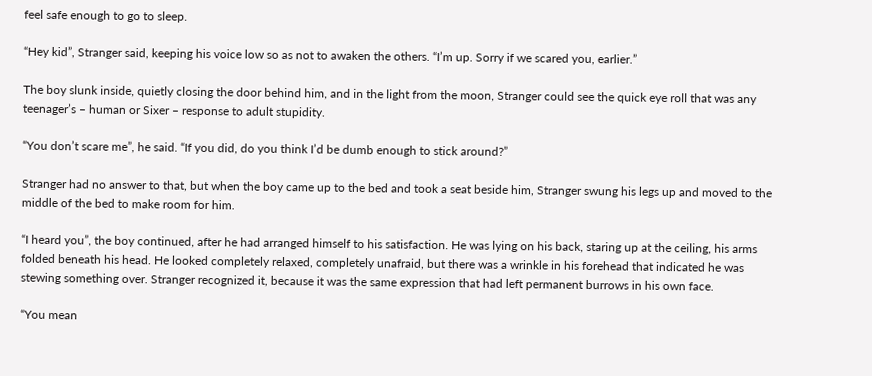feel safe enough to go to sleep.

“Hey kid”, Stranger said, keeping his voice low so as not to awaken the others. “I’m up. Sorry if we scared you, earlier.”

The boy slunk inside, quietly closing the door behind him, and in the light from the moon, Stranger could see the quick eye roll that was any teenager’s – human or Sixer – response to adult stupidity.

“You don’t scare me”, he said. “If you did, do you think I’d be dumb enough to stick around?”

Stranger had no answer to that, but when the boy came up to the bed and took a seat beside him, Stranger swung his legs up and moved to the middle of the bed to make room for him.

“I heard you”, the boy continued, after he had arranged himself to his satisfaction. He was lying on his back, staring up at the ceiling, his arms folded beneath his head. He looked completely relaxed, completely unafraid, but there was a wrinkle in his forehead that indicated he was stewing something over. Stranger recognized it, because it was the same expression that had left permanent burrows in his own face.

“You mean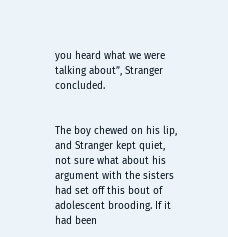you heard what we were talking about”, Stranger concluded.


The boy chewed on his lip, and Stranger kept quiet, not sure what about his argument with the sisters had set off this bout of adolescent brooding. If it had been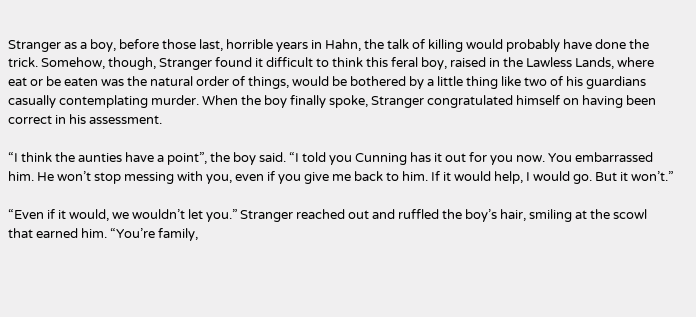Stranger as a boy, before those last, horrible years in Hahn, the talk of killing would probably have done the trick. Somehow, though, Stranger found it difficult to think this feral boy, raised in the Lawless Lands, where eat or be eaten was the natural order of things, would be bothered by a little thing like two of his guardians casually contemplating murder. When the boy finally spoke, Stranger congratulated himself on having been correct in his assessment.

“I think the aunties have a point”, the boy said. “I told you Cunning has it out for you now. You embarrassed him. He won’t stop messing with you, even if you give me back to him. If it would help, I would go. But it won’t.”

“Even if it would, we wouldn’t let you.” Stranger reached out and ruffled the boy’s hair, smiling at the scowl that earned him. “You’re family,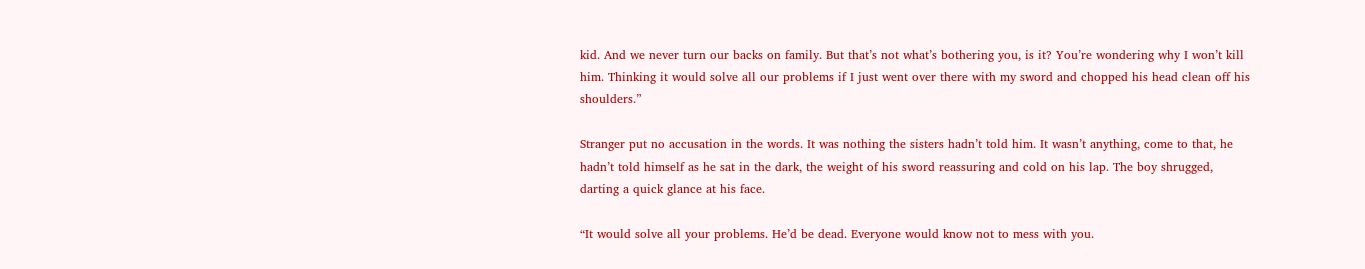kid. And we never turn our backs on family. But that’s not what’s bothering you, is it? You’re wondering why I won’t kill him. Thinking it would solve all our problems if I just went over there with my sword and chopped his head clean off his shoulders.”

Stranger put no accusation in the words. It was nothing the sisters hadn’t told him. It wasn’t anything, come to that, he hadn’t told himself as he sat in the dark, the weight of his sword reassuring and cold on his lap. The boy shrugged, darting a quick glance at his face.

“It would solve all your problems. He’d be dead. Everyone would know not to mess with you.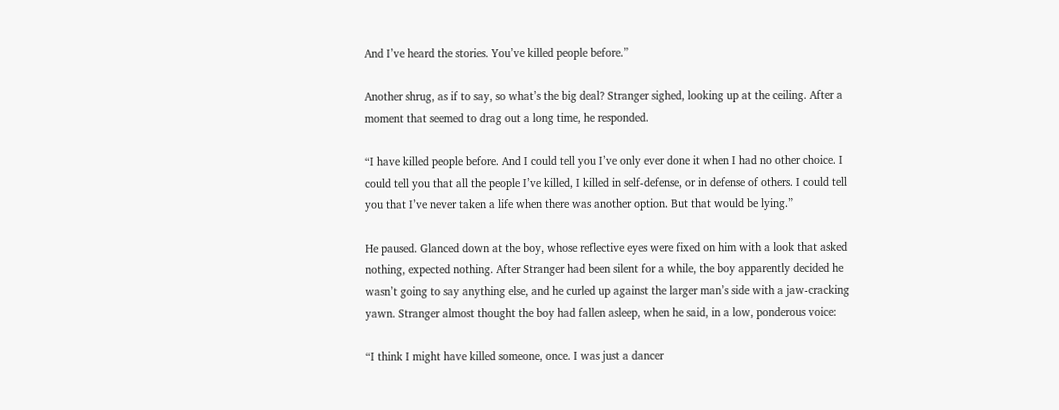And I’ve heard the stories. You’ve killed people before.”

Another shrug, as if to say, so what’s the big deal? Stranger sighed, looking up at the ceiling. After a moment that seemed to drag out a long time, he responded.

“I have killed people before. And I could tell you I’ve only ever done it when I had no other choice. I could tell you that all the people I’ve killed, I killed in self-defense, or in defense of others. I could tell you that I’ve never taken a life when there was another option. But that would be lying.”

He paused. Glanced down at the boy, whose reflective eyes were fixed on him with a look that asked nothing, expected nothing. After Stranger had been silent for a while, the boy apparently decided he wasn’t going to say anything else, and he curled up against the larger man’s side with a jaw-cracking yawn. Stranger almost thought the boy had fallen asleep, when he said, in a low, ponderous voice:

“I think I might have killed someone, once. I was just a dancer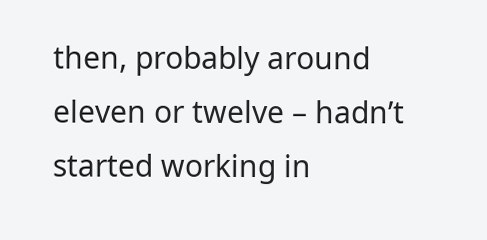then, probably around eleven or twelve – hadn’t started working in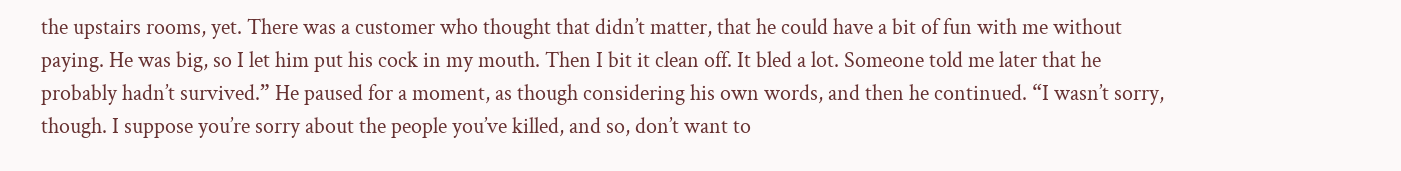the upstairs rooms, yet. There was a customer who thought that didn’t matter, that he could have a bit of fun with me without paying. He was big, so I let him put his cock in my mouth. Then I bit it clean off. It bled a lot. Someone told me later that he probably hadn’t survived.” He paused for a moment, as though considering his own words, and then he continued. “I wasn’t sorry, though. I suppose you’re sorry about the people you’ve killed, and so, don’t want to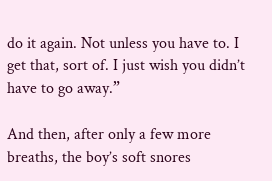do it again. Not unless you have to. I get that, sort of. I just wish you didn’t have to go away.”

And then, after only a few more breaths, the boy’s soft snores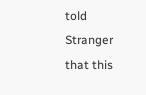told Stranger that this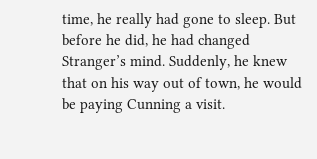time, he really had gone to sleep. But before he did, he had changed Stranger’s mind. Suddenly, he knew that on his way out of town, he would be paying Cunning a visit.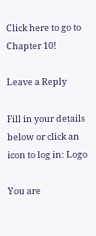Click here to go to Chapter 10!

Leave a Reply

Fill in your details below or click an icon to log in: Logo

You are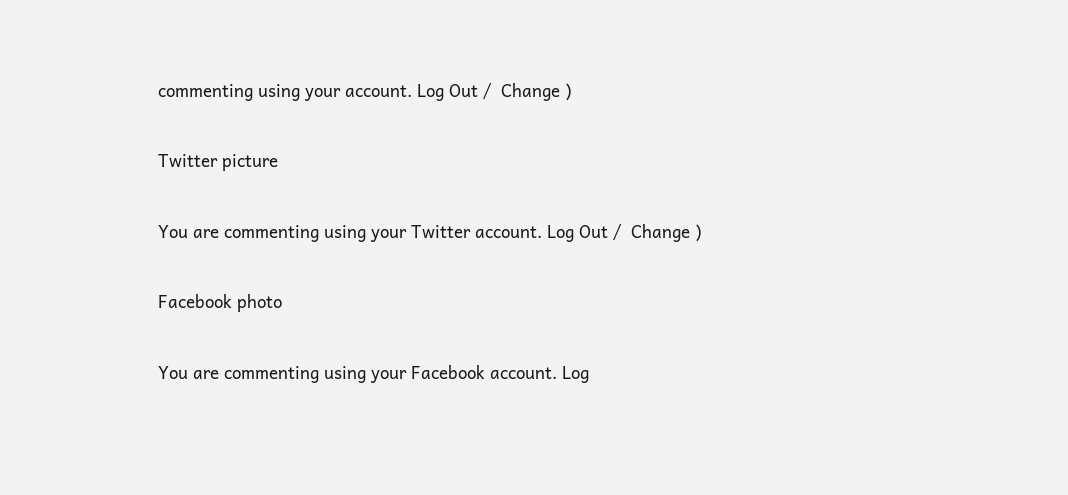commenting using your account. Log Out /  Change )

Twitter picture

You are commenting using your Twitter account. Log Out /  Change )

Facebook photo

You are commenting using your Facebook account. Log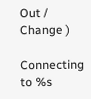Out /  Change )

Connecting to %s